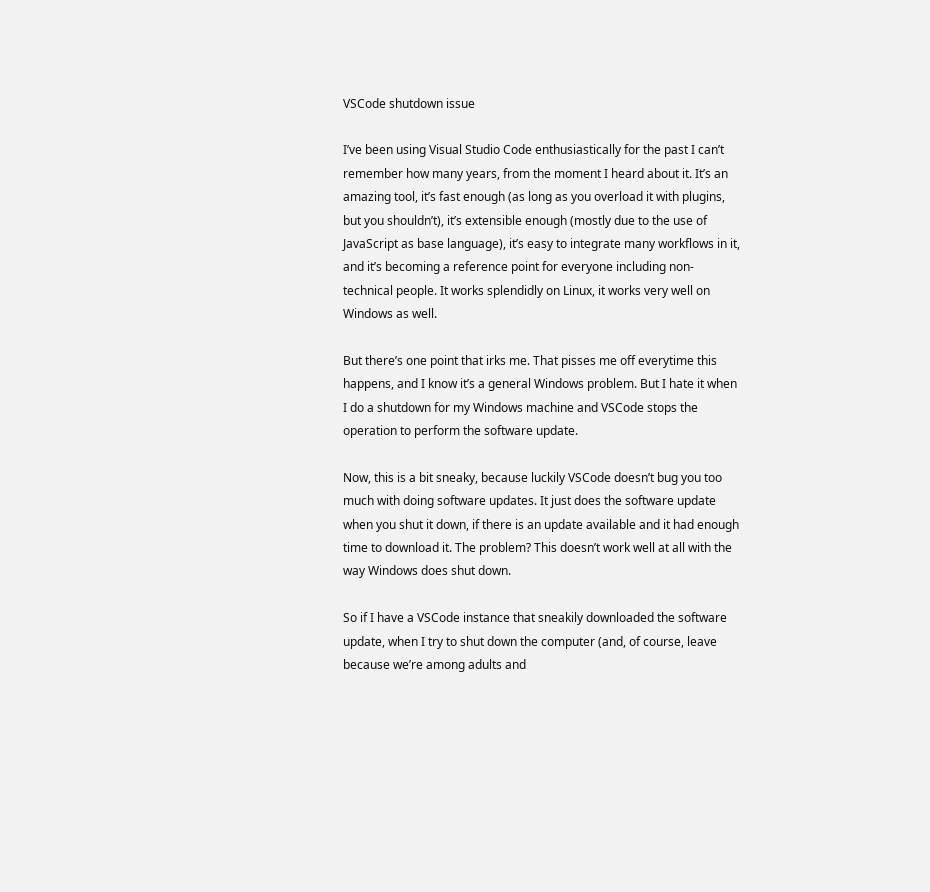VSCode shutdown issue

I’ve been using Visual Studio Code enthusiastically for the past I can’t remember how many years, from the moment I heard about it. It’s an amazing tool, it’s fast enough (as long as you overload it with plugins, but you shouldn’t), it’s extensible enough (mostly due to the use of JavaScript as base language), it’s easy to integrate many workflows in it, and it’s becoming a reference point for everyone including non-technical people. It works splendidly on Linux, it works very well on Windows as well.

But there’s one point that irks me. That pisses me off everytime this happens, and I know it’s a general Windows problem. But I hate it when I do a shutdown for my Windows machine and VSCode stops the operation to perform the software update.

Now, this is a bit sneaky, because luckily VSCode doesn’t bug you too much with doing software updates. It just does the software update when you shut it down, if there is an update available and it had enough time to download it. The problem? This doesn’t work well at all with the way Windows does shut down.

So if I have a VSCode instance that sneakily downloaded the software update, when I try to shut down the computer (and, of course, leave because we’re among adults and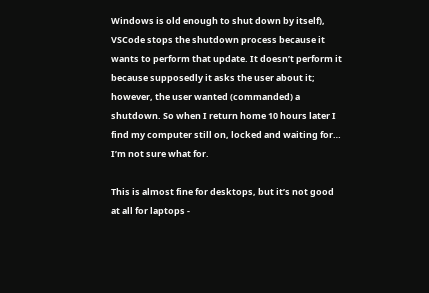Windows is old enough to shut down by itself), VSCode stops the shutdown process because it wants to perform that update. It doesn’t perform it because supposedly it asks the user about it; however, the user wanted (commanded) a shutdown. So when I return home 10 hours later I find my computer still on, locked and waiting for… I’m not sure what for.

This is almost fine for desktops, but it’s not good at all for laptops -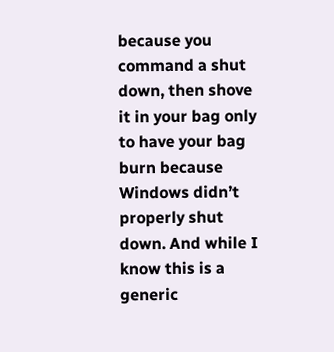because you command a shut down, then shove it in your bag only to have your bag burn because Windows didn’t properly shut down. And while I know this is a generic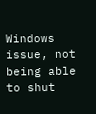Windows issue, not being able to shut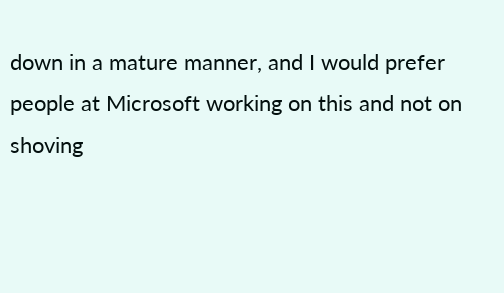down in a mature manner, and I would prefer people at Microsoft working on this and not on shoving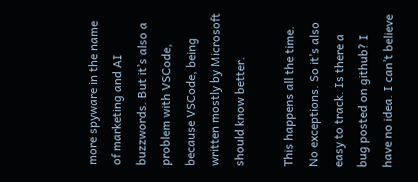more spyware in the name of marketing and AI buzzwords. But it’s also a problem with VSCode, because VSCode, being written mostly by Microsoft should know better.

This happens all the time. No exceptions. So it’s also easy to track. Is there a bug posted on github? I have no idea. I can’t believe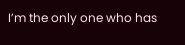I’m the only one who has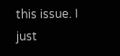this issue. I just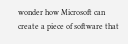wonder how Microsoft can create a piece of software that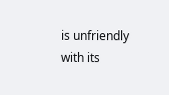is unfriendly with its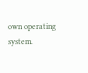own operating system.